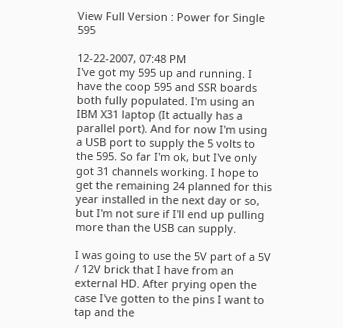View Full Version : Power for Single 595

12-22-2007, 07:48 PM
I've got my 595 up and running. I have the coop 595 and SSR boards both fully populated. I'm using an IBM X31 laptop (It actually has a parallel port). And for now I'm using a USB port to supply the 5 volts to the 595. So far I'm ok, but I've only got 31 channels working. I hope to get the remaining 24 planned for this year installed in the next day or so, but I'm not sure if I'll end up pulling more than the USB can supply.

I was going to use the 5V part of a 5V / 12V brick that I have from an external HD. After prying open the case I've gotten to the pins I want to tap and the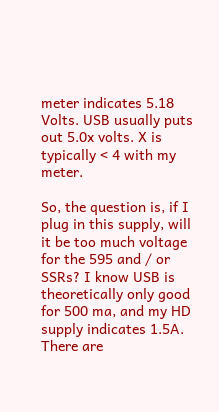meter indicates 5.18 Volts. USB usually puts out 5.0x volts. X is typically < 4 with my meter.

So, the question is, if I plug in this supply, will it be too much voltage for the 595 and / or SSRs? I know USB is theoretically only good for 500 ma, and my HD supply indicates 1.5A. There are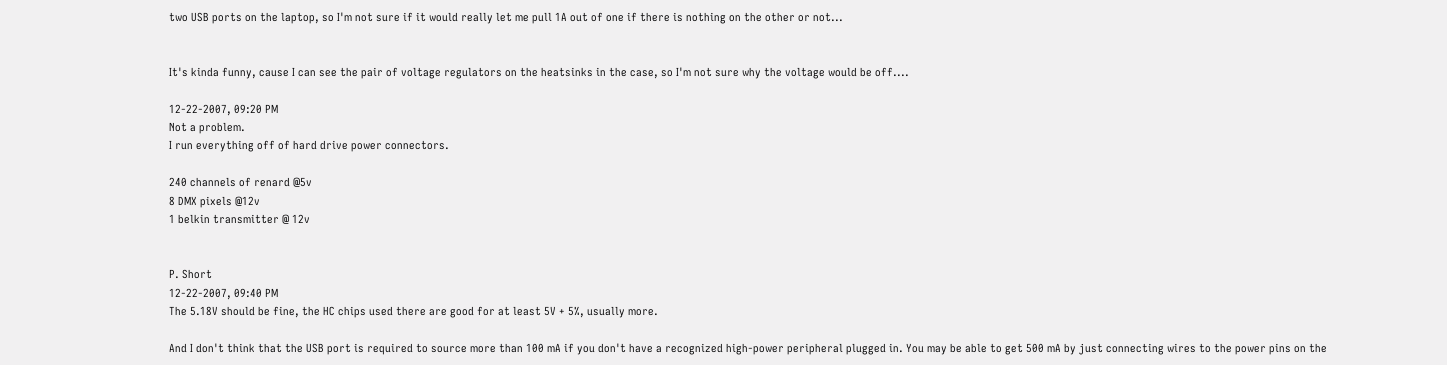two USB ports on the laptop, so I'm not sure if it would really let me pull 1A out of one if there is nothing on the other or not...


It's kinda funny, cause I can see the pair of voltage regulators on the heatsinks in the case, so I'm not sure why the voltage would be off....

12-22-2007, 09:20 PM
Not a problem.
I run everything off of hard drive power connectors.

240 channels of renard @5v
8 DMX pixels @12v
1 belkin transmitter @ 12v


P. Short
12-22-2007, 09:40 PM
The 5.18V should be fine, the HC chips used there are good for at least 5V + 5%, usually more.

And I don't think that the USB port is required to source more than 100 mA if you don't have a recognized high-power peripheral plugged in. You may be able to get 500 mA by just connecting wires to the power pins on the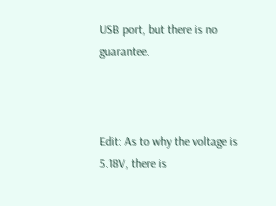USB port, but there is no guarantee.



Edit: As to why the voltage is 5.18V, there is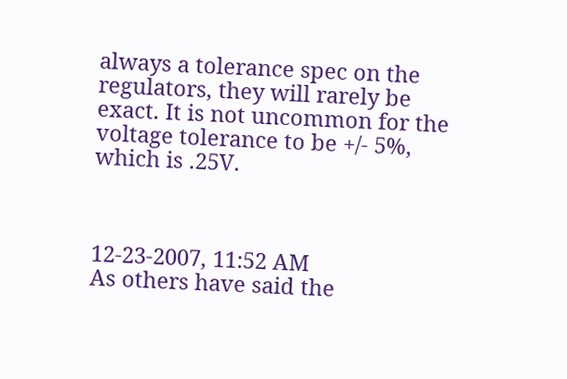always a tolerance spec on the regulators, they will rarely be exact. It is not uncommon for the voltage tolerance to be +/- 5%, which is .25V.



12-23-2007, 11:52 AM
As others have said the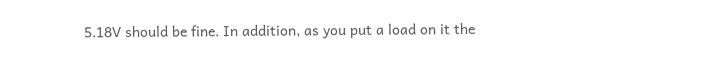5.18V should be fine. In addition, as you put a load on it the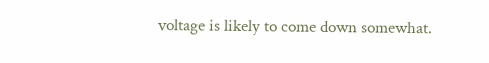voltage is likely to come down somewhat.